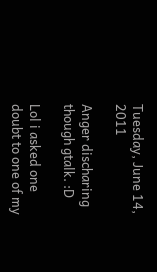Tuesday, June 14, 2011

Anger discharing though gtalk. :D

Lol i asked one doubt to one of my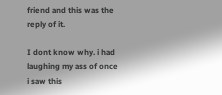friend and this was the reply of it.

I dont know why. i had laughing my ass of once i saw this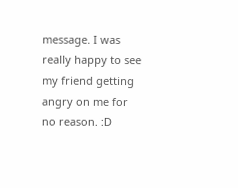message. I was really happy to see my friend getting angry on me for no reason. :D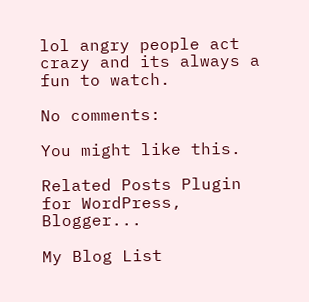lol angry people act crazy and its always a fun to watch.

No comments:

You might like this.

Related Posts Plugin for WordPress, Blogger...

My Blog List